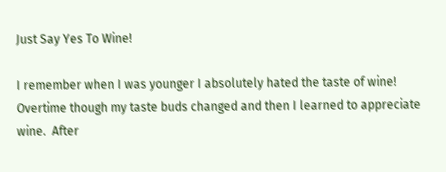Just Say Yes To Wine!

I remember when I was younger I absolutely hated the taste of wine!  Overtime though my taste buds changed and then I learned to appreciate wine.  After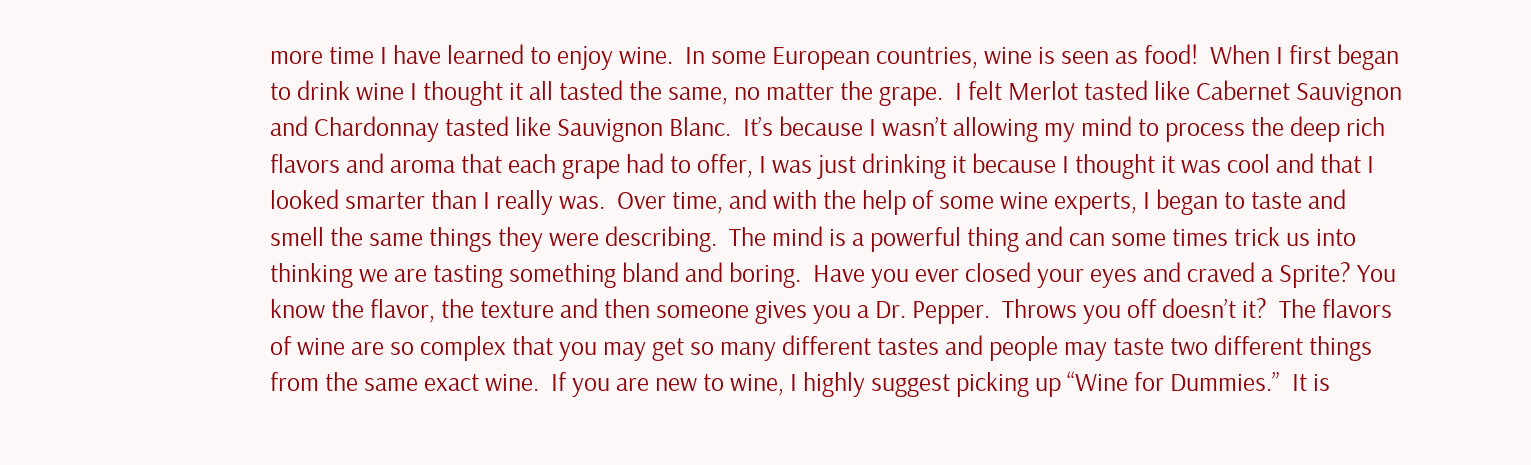more time I have learned to enjoy wine.  In some European countries, wine is seen as food!  When I first began to drink wine I thought it all tasted the same, no matter the grape.  I felt Merlot tasted like Cabernet Sauvignon and Chardonnay tasted like Sauvignon Blanc.  It’s because I wasn’t allowing my mind to process the deep rich flavors and aroma that each grape had to offer, I was just drinking it because I thought it was cool and that I looked smarter than I really was.  Over time, and with the help of some wine experts, I began to taste and smell the same things they were describing.  The mind is a powerful thing and can some times trick us into thinking we are tasting something bland and boring.  Have you ever closed your eyes and craved a Sprite? You know the flavor, the texture and then someone gives you a Dr. Pepper.  Throws you off doesn’t it?  The flavors of wine are so complex that you may get so many different tastes and people may taste two different things from the same exact wine.  If you are new to wine, I highly suggest picking up “Wine for Dummies.”  It is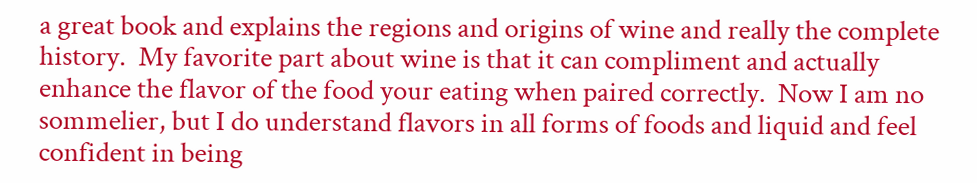a great book and explains the regions and origins of wine and really the complete history.  My favorite part about wine is that it can compliment and actually enhance the flavor of the food your eating when paired correctly.  Now I am no sommelier, but I do understand flavors in all forms of foods and liquid and feel confident in being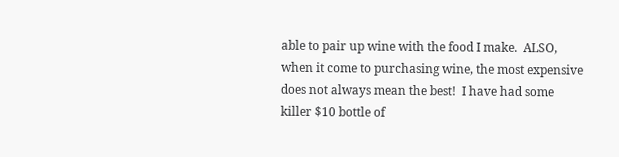able to pair up wine with the food I make.  ALSO, when it come to purchasing wine, the most expensive does not always mean the best!  I have had some killer $10 bottle of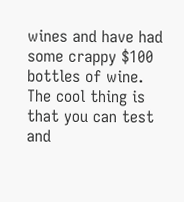wines and have had some crappy $100 bottles of wine.  The cool thing is that you can test and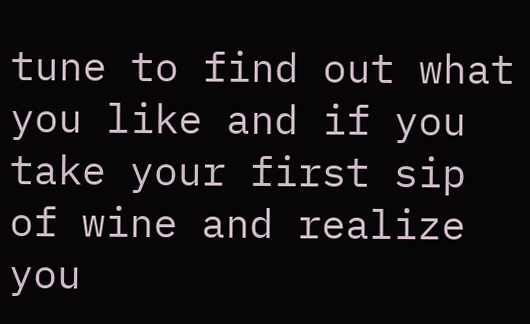tune to find out what you like and if you take your first sip of wine and realize you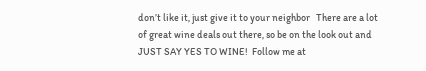don’t like it, just give it to your neighbor   There are a lot of great wine deals out there, so be on the look out and JUST SAY YES TO WINE!  Follow me at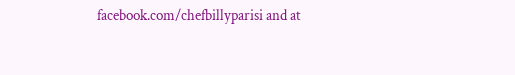facebook.com/chefbillyparisi and at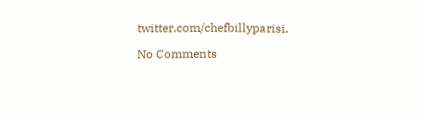twitter.com/chefbillyparisi.

No Comments